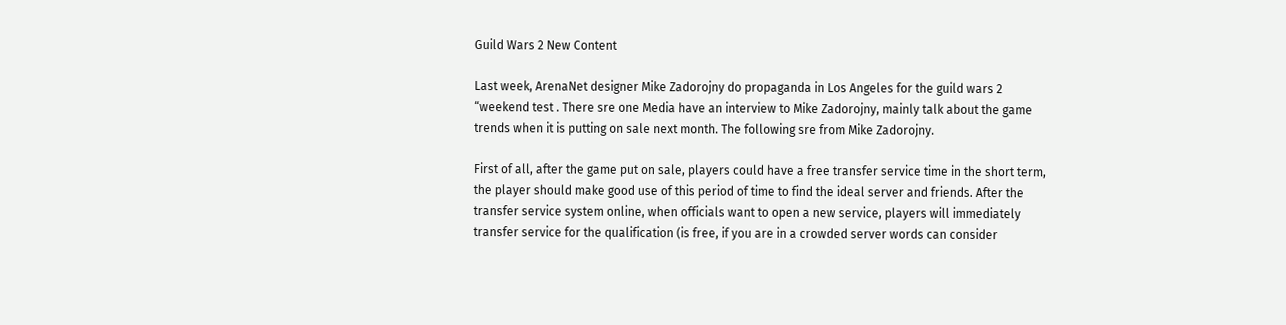Guild Wars 2 New Content

Last week, ArenaNet designer Mike Zadorojny do propaganda in Los Angeles for the guild wars 2 “weekend test . There sre one Media have an interview to Mike Zadorojny, mainly talk about the game trends when it is putting on sale next month. The following sre from Mike Zadorojny.

First of all, after the game put on sale, players could have a free transfer service time in the short term, the player should make good use of this period of time to find the ideal server and friends. After the transfer service system online, when officials want to open a new service, players will immediately transfer service for the qualification (is free, if you are in a crowded server words can consider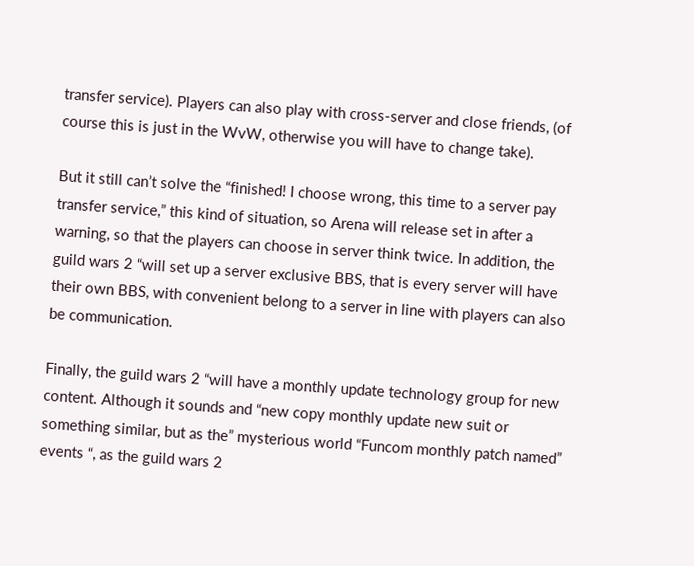transfer service). Players can also play with cross-server and close friends, (of course this is just in the WvW, otherwise you will have to change take).

But it still can’t solve the “finished! I choose wrong, this time to a server pay transfer service,” this kind of situation, so Arena will release set in after a warning, so that the players can choose in server think twice. In addition, the guild wars 2 “will set up a server exclusive BBS, that is every server will have their own BBS, with convenient belong to a server in line with players can also be communication.

Finally, the guild wars 2 “will have a monthly update technology group for new content. Although it sounds and “new copy monthly update new suit or something similar, but as the” mysterious world “Funcom monthly patch named” events “, as the guild wars 2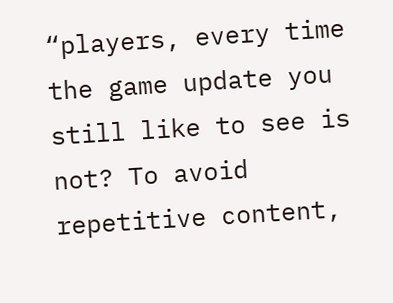“players, every time the game update you still like to see is not? To avoid repetitive content,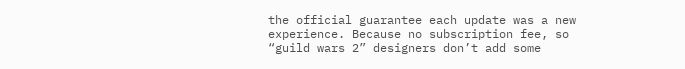the official guarantee each update was a new experience. Because no subscription fee, so “guild wars 2” designers don’t add some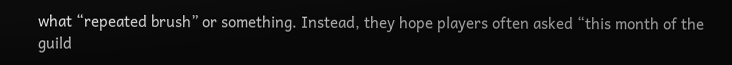what “repeated brush” or something. Instead, they hope players often asked “this month of the guild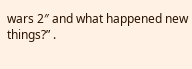wars 2″ and what happened new things?” .